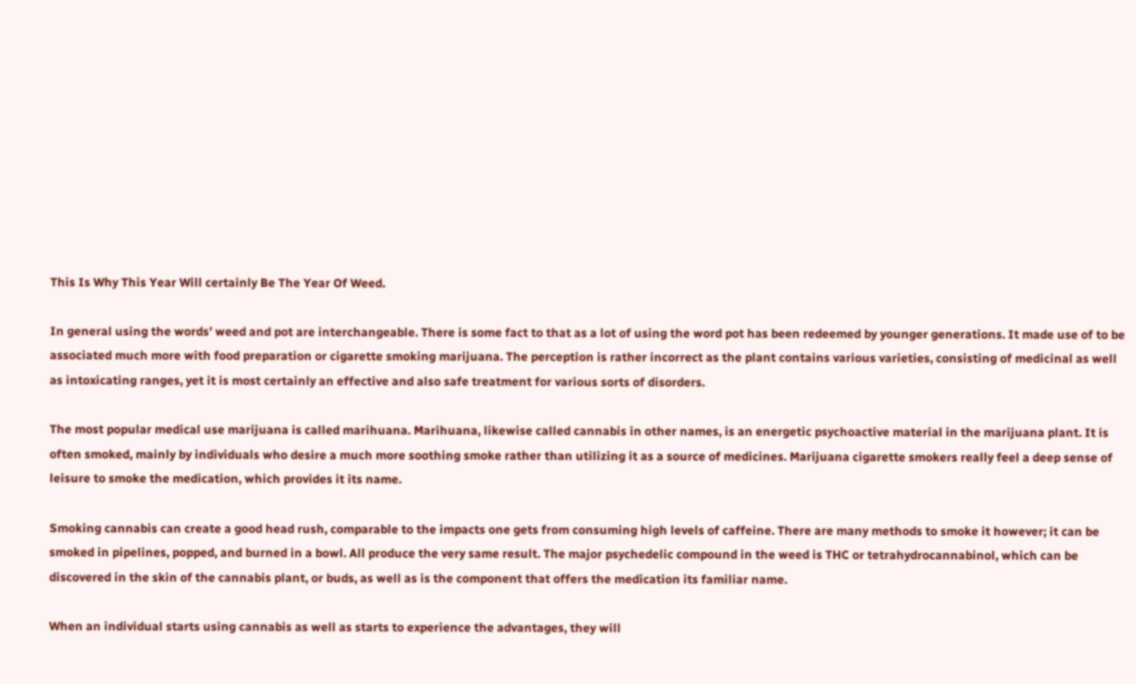This Is Why This Year Will certainly Be The Year Of Weed.

In general using the words’ weed and pot are interchangeable. There is some fact to that as a lot of using the word pot has been redeemed by younger generations. It made use of to be associated much more with food preparation or cigarette smoking marijuana. The perception is rather incorrect as the plant contains various varieties, consisting of medicinal as well as intoxicating ranges, yet it is most certainly an effective and also safe treatment for various sorts of disorders.

The most popular medical use marijuana is called marihuana. Marihuana, likewise called cannabis in other names, is an energetic psychoactive material in the marijuana plant. It is often smoked, mainly by individuals who desire a much more soothing smoke rather than utilizing it as a source of medicines. Marijuana cigarette smokers really feel a deep sense of leisure to smoke the medication, which provides it its name.

Smoking cannabis can create a good head rush, comparable to the impacts one gets from consuming high levels of caffeine. There are many methods to smoke it however; it can be smoked in pipelines, popped, and burned in a bowl. All produce the very same result. The major psychedelic compound in the weed is THC or tetrahydrocannabinol, which can be discovered in the skin of the cannabis plant, or buds, as well as is the component that offers the medication its familiar name.

When an individual starts using cannabis as well as starts to experience the advantages, they will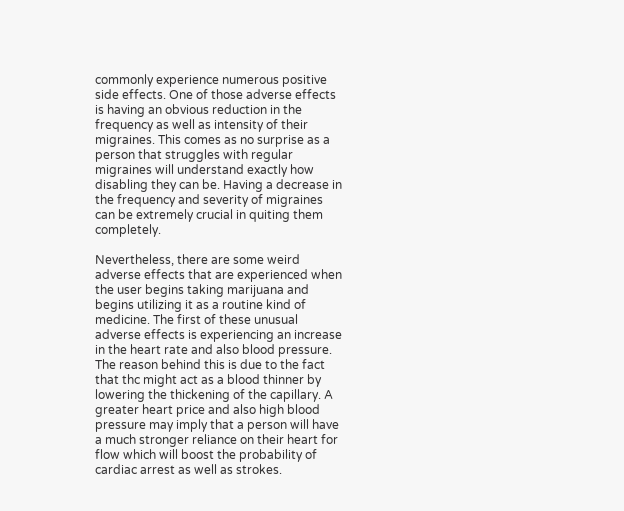commonly experience numerous positive side effects. One of those adverse effects is having an obvious reduction in the frequency as well as intensity of their migraines. This comes as no surprise as a person that struggles with regular migraines will understand exactly how disabling they can be. Having a decrease in the frequency and severity of migraines can be extremely crucial in quiting them completely.

Nevertheless, there are some weird adverse effects that are experienced when the user begins taking marijuana and begins utilizing it as a routine kind of medicine. The first of these unusual adverse effects is experiencing an increase in the heart rate and also blood pressure. The reason behind this is due to the fact that thc might act as a blood thinner by lowering the thickening of the capillary. A greater heart price and also high blood pressure may imply that a person will have a much stronger reliance on their heart for flow which will boost the probability of cardiac arrest as well as strokes.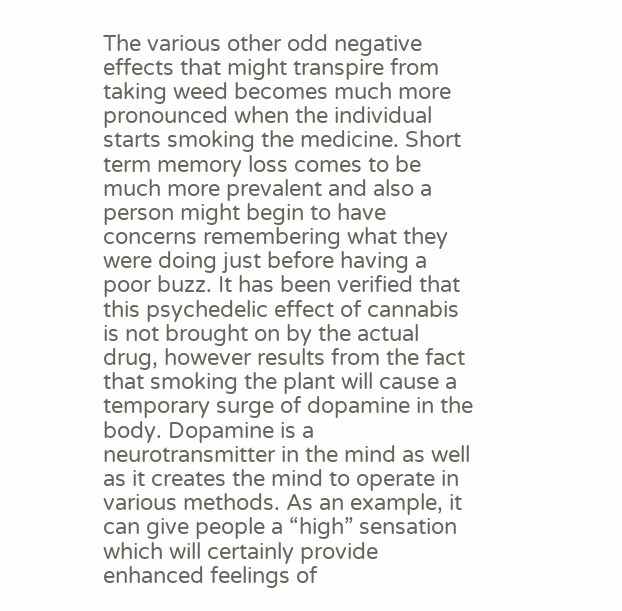The various other odd negative effects that might transpire from taking weed becomes much more pronounced when the individual starts smoking the medicine. Short term memory loss comes to be much more prevalent and also a person might begin to have concerns remembering what they were doing just before having a poor buzz. It has been verified that this psychedelic effect of cannabis is not brought on by the actual drug, however results from the fact that smoking the plant will cause a temporary surge of dopamine in the body. Dopamine is a neurotransmitter in the mind as well as it creates the mind to operate in various methods. As an example, it can give people a “high” sensation which will certainly provide enhanced feelings of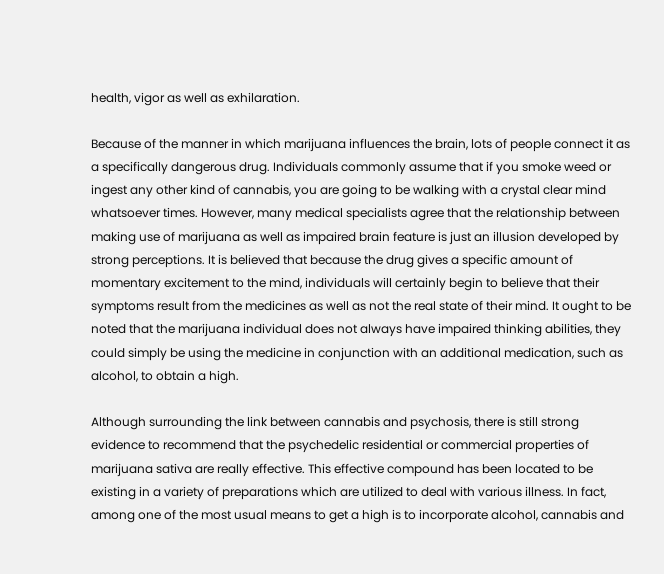health, vigor as well as exhilaration.

Because of the manner in which marijuana influences the brain, lots of people connect it as a specifically dangerous drug. Individuals commonly assume that if you smoke weed or ingest any other kind of cannabis, you are going to be walking with a crystal clear mind whatsoever times. However, many medical specialists agree that the relationship between making use of marijuana as well as impaired brain feature is just an illusion developed by strong perceptions. It is believed that because the drug gives a specific amount of momentary excitement to the mind, individuals will certainly begin to believe that their symptoms result from the medicines as well as not the real state of their mind. It ought to be noted that the marijuana individual does not always have impaired thinking abilities, they could simply be using the medicine in conjunction with an additional medication, such as alcohol, to obtain a high.

Although surrounding the link between cannabis and psychosis, there is still strong evidence to recommend that the psychedelic residential or commercial properties of marijuana sativa are really effective. This effective compound has been located to be existing in a variety of preparations which are utilized to deal with various illness. In fact, among one of the most usual means to get a high is to incorporate alcohol, cannabis and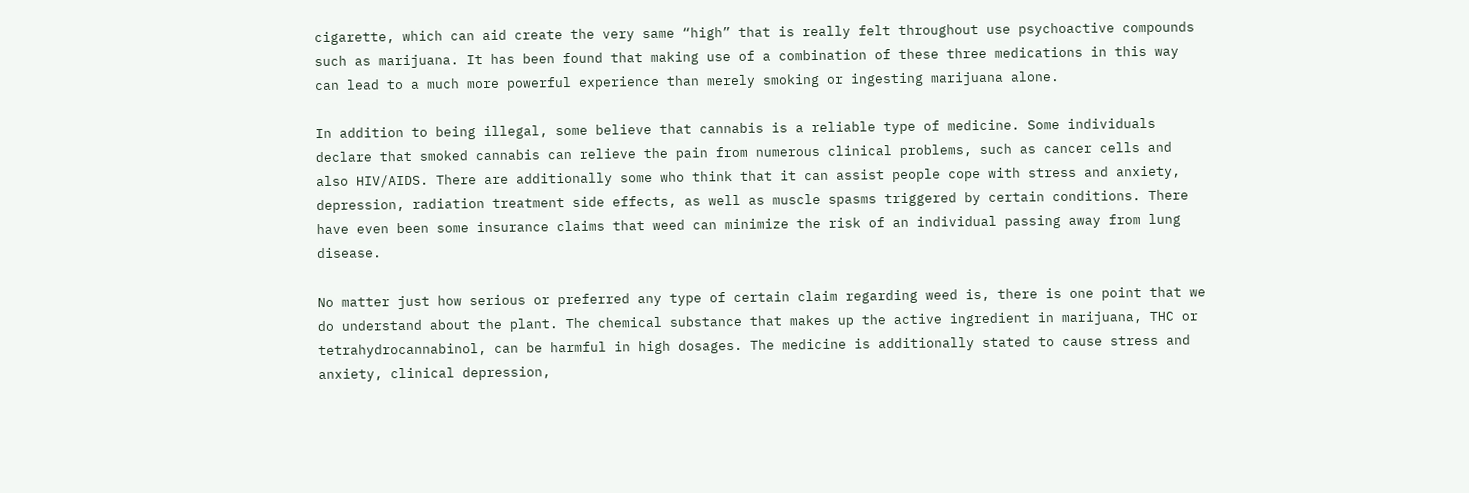cigarette, which can aid create the very same “high” that is really felt throughout use psychoactive compounds such as marijuana. It has been found that making use of a combination of these three medications in this way can lead to a much more powerful experience than merely smoking or ingesting marijuana alone.

In addition to being illegal, some believe that cannabis is a reliable type of medicine. Some individuals declare that smoked cannabis can relieve the pain from numerous clinical problems, such as cancer cells and also HIV/AIDS. There are additionally some who think that it can assist people cope with stress and anxiety, depression, radiation treatment side effects, as well as muscle spasms triggered by certain conditions. There have even been some insurance claims that weed can minimize the risk of an individual passing away from lung disease.

No matter just how serious or preferred any type of certain claim regarding weed is, there is one point that we do understand about the plant. The chemical substance that makes up the active ingredient in marijuana, THC or tetrahydrocannabinol, can be harmful in high dosages. The medicine is additionally stated to cause stress and anxiety, clinical depression,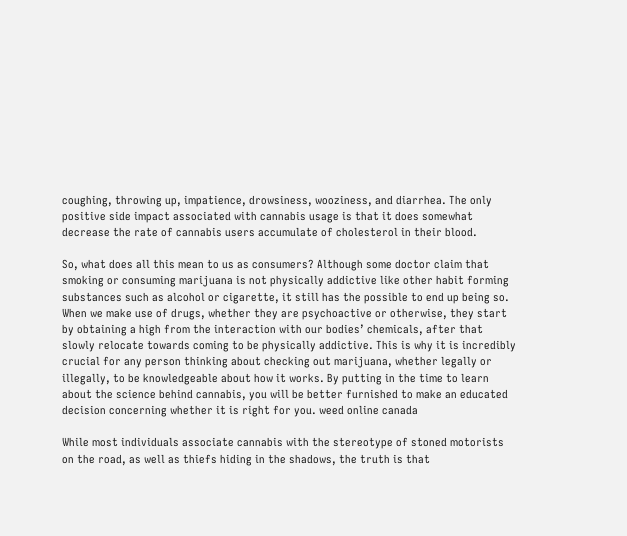coughing, throwing up, impatience, drowsiness, wooziness, and diarrhea. The only positive side impact associated with cannabis usage is that it does somewhat decrease the rate of cannabis users accumulate of cholesterol in their blood.

So, what does all this mean to us as consumers? Although some doctor claim that smoking or consuming marijuana is not physically addictive like other habit forming substances such as alcohol or cigarette, it still has the possible to end up being so. When we make use of drugs, whether they are psychoactive or otherwise, they start by obtaining a high from the interaction with our bodies’ chemicals, after that slowly relocate towards coming to be physically addictive. This is why it is incredibly crucial for any person thinking about checking out marijuana, whether legally or illegally, to be knowledgeable about how it works. By putting in the time to learn about the science behind cannabis, you will be better furnished to make an educated decision concerning whether it is right for you. weed online canada

While most individuals associate cannabis with the stereotype of stoned motorists on the road, as well as thiefs hiding in the shadows, the truth is that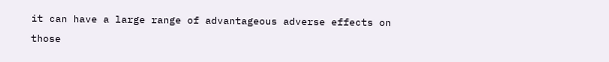it can have a large range of advantageous adverse effects on those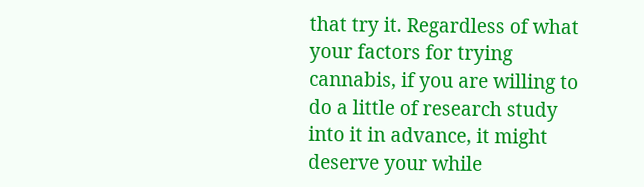that try it. Regardless of what your factors for trying cannabis, if you are willing to do a little of research study into it in advance, it might deserve your while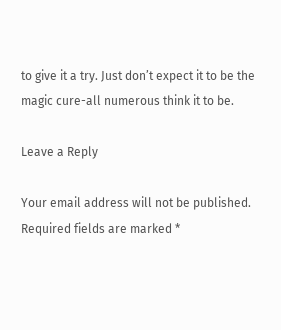to give it a try. Just don’t expect it to be the magic cure-all numerous think it to be.

Leave a Reply

Your email address will not be published. Required fields are marked *